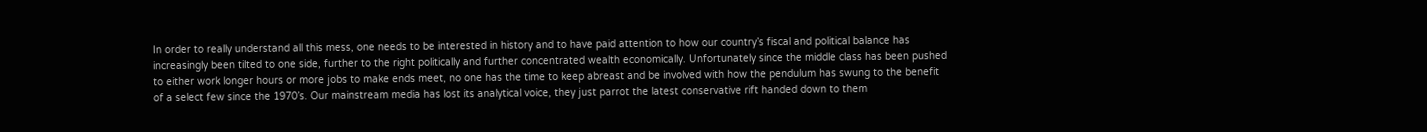In order to really understand all this mess, one needs to be interested in history and to have paid attention to how our country’s fiscal and political balance has increasingly been tilted to one side, further to the right politically and further concentrated wealth economically. Unfortunately since the middle class has been pushed to either work longer hours or more jobs to make ends meet, no one has the time to keep abreast and be involved with how the pendulum has swung to the benefit of a select few since the 1970’s. Our mainstream media has lost its analytical voice, they just parrot the latest conservative rift handed down to them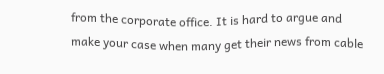from the corporate office. It is hard to argue and make your case when many get their news from cable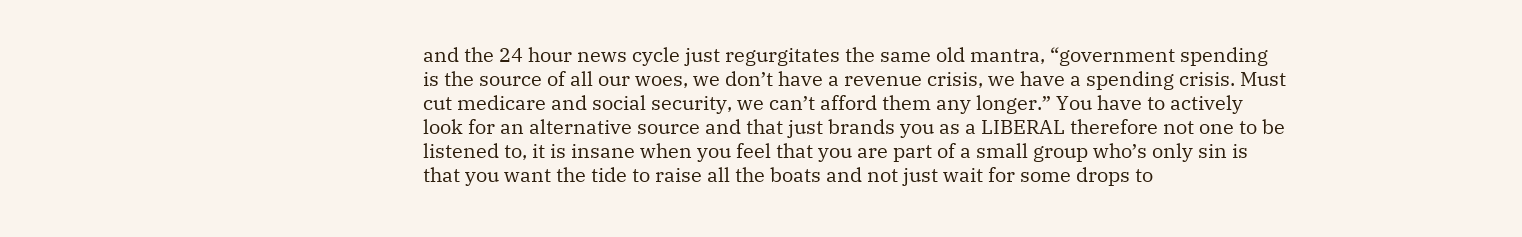and the 24 hour news cycle just regurgitates the same old mantra, “government spending is the source of all our woes, we don’t have a revenue crisis, we have a spending crisis. Must cut medicare and social security, we can’t afford them any longer.” You have to actively look for an alternative source and that just brands you as a LIBERAL therefore not one to be listened to, it is insane when you feel that you are part of a small group who’s only sin is that you want the tide to raise all the boats and not just wait for some drops to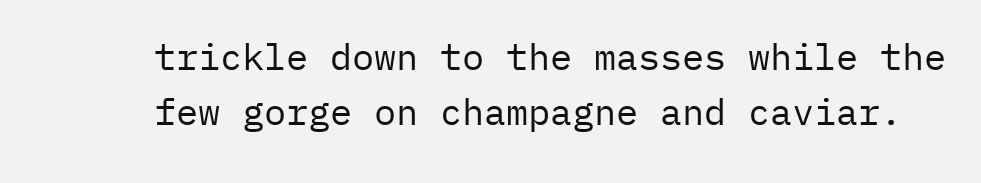trickle down to the masses while the few gorge on champagne and caviar.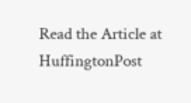Read the Article at HuffingtonPost